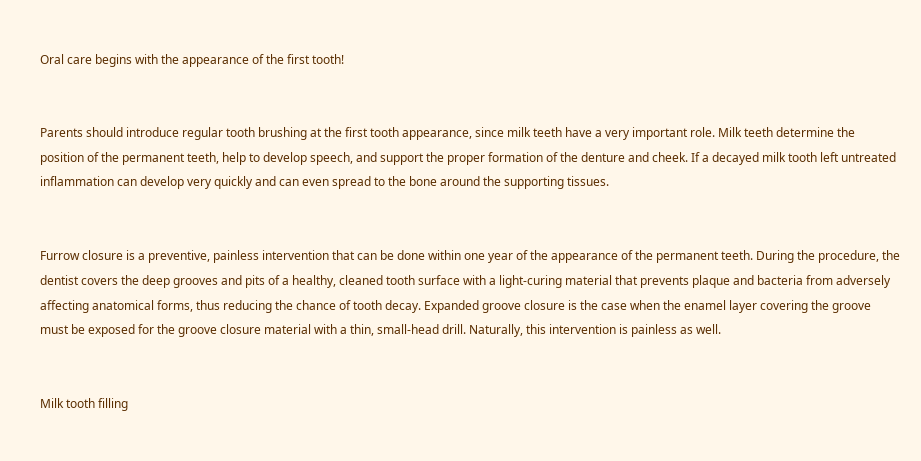Oral care begins with the appearance of the first tooth!


Parents should introduce regular tooth brushing at the first tooth appearance, since milk teeth have a very important role. Milk teeth determine the position of the permanent teeth, help to develop speech, and support the proper formation of the denture and cheek. If a decayed milk tooth left untreated inflammation can develop very quickly and can even spread to the bone around the supporting tissues.


Furrow closure is a preventive, painless intervention that can be done within one year of the appearance of the permanent teeth. During the procedure, the dentist covers the deep grooves and pits of a healthy, cleaned tooth surface with a light-curing material that prevents plaque and bacteria from adversely affecting anatomical forms, thus reducing the chance of tooth decay. Expanded groove closure is the case when the enamel layer covering the groove must be exposed for the groove closure material with a thin, small-head drill. Naturally, this intervention is painless as well.


Milk tooth filling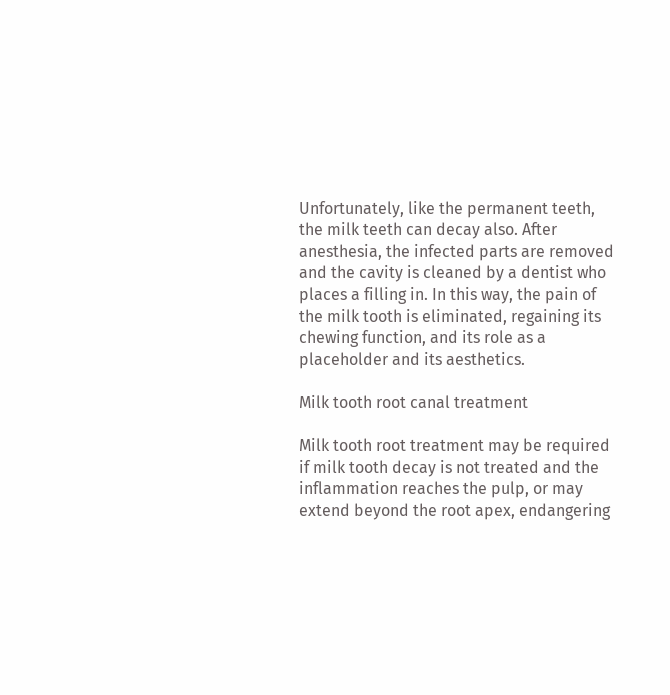Unfortunately, like the permanent teeth, the milk teeth can decay also. After anesthesia, the infected parts are removed and the cavity is cleaned by a dentist who places a filling in. In this way, the pain of the milk tooth is eliminated, regaining its chewing function, and its role as a placeholder and its aesthetics.

Milk tooth root canal treatment

Milk tooth root treatment may be required if milk tooth decay is not treated and the inflammation reaches the pulp, or may extend beyond the root apex, endangering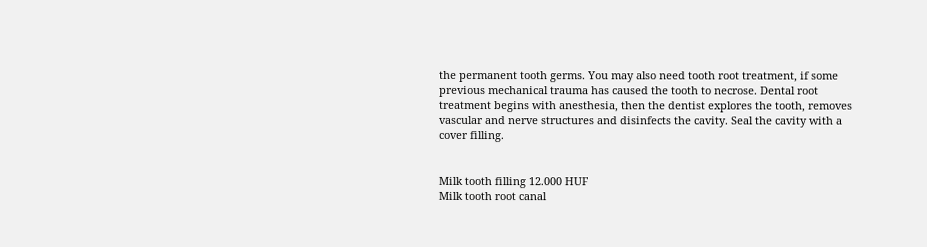the permanent tooth germs. You may also need tooth root treatment, if some previous mechanical trauma has caused the tooth to necrose. Dental root treatment begins with anesthesia, then the dentist explores the tooth, removes vascular and nerve structures and disinfects the cavity. Seal the cavity with a cover filling.


Milk tooth filling 12.000 HUF
Milk tooth root canal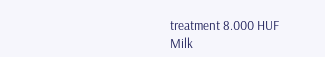treatment 8.000 HUF
Milk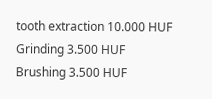tooth extraction 10.000 HUF
Grinding 3.500 HUF
Brushing 3.500 HUF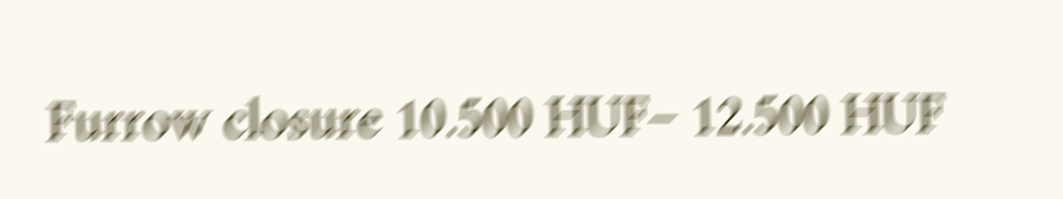Furrow closure 10.500 HUF– 12.500 HUF